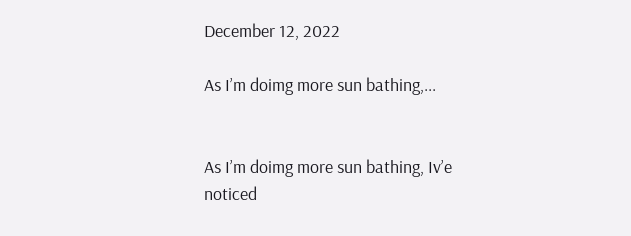December 12, 2022

As I’m doimg more sun bathing,...


As I’m doimg more sun bathing, Iv’e noticed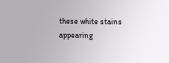these white stains appearing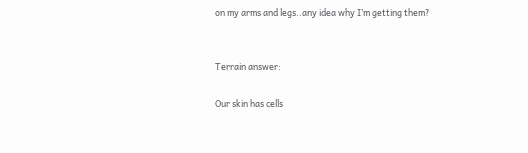on my arms and legs..any idea why I’m getting them?


Terrain answer:

Our skin has cells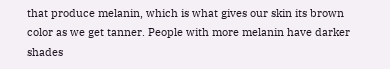that produce melanin, which is what gives our skin its brown color as we get tanner. People with more melanin have darker shades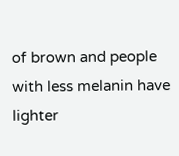of brown and people with less melanin have lighter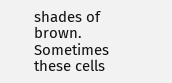shades of brown. Sometimes these cells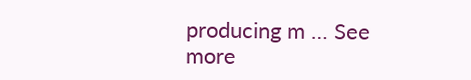producing m … See more